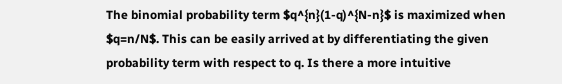The binomial probability term $q^{n}(1-q)^{N-n}$ is maximized when $q=n/N$. This can be easily arrived at by differentiating the given probability term with respect to q. Is there a more intuitive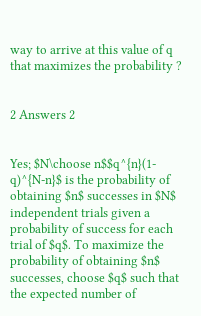way to arrive at this value of q that maximizes the probability ?


2 Answers 2


Yes; $N\choose n$$q^{n}(1-q)^{N-n}$ is the probability of obtaining $n$ successes in $N$ independent trials given a probability of success for each trial of $q$. To maximize the probability of obtaining $n$ successes, choose $q$ such that the expected number of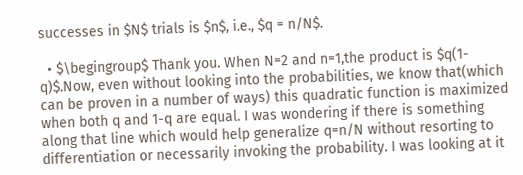successes in $N$ trials is $n$, i.e., $q = n/N$.

  • $\begingroup$ Thank you. When N=2 and n=1,the product is $q(1-q)$.Now, even without looking into the probabilities, we know that(which can be proven in a number of ways) this quadratic function is maximized when both q and 1-q are equal. I was wondering if there is something along that line which would help generalize q=n/N without resorting to differentiation or necessarily invoking the probability. I was looking at it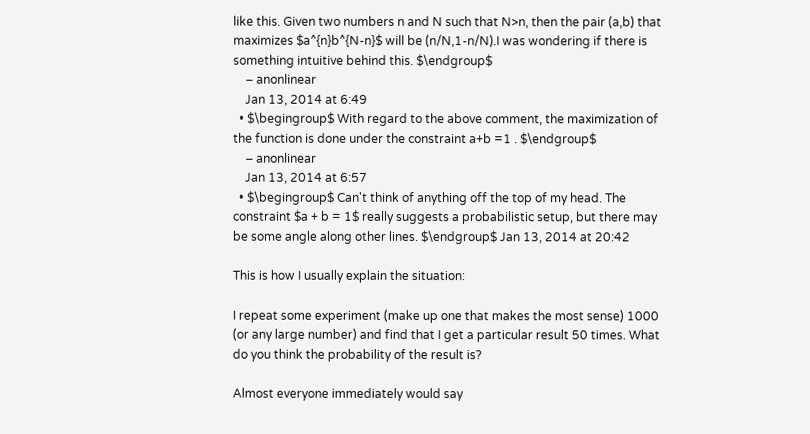like this. Given two numbers n and N such that N>n, then the pair (a,b) that maximizes $a^{n}b^{N-n}$ will be (n/N,1-n/N).I was wondering if there is something intuitive behind this. $\endgroup$
    – anonlinear
    Jan 13, 2014 at 6:49
  • $\begingroup$ With regard to the above comment, the maximization of the function is done under the constraint a+b =1 . $\endgroup$
    – anonlinear
    Jan 13, 2014 at 6:57
  • $\begingroup$ Can't think of anything off the top of my head. The constraint $a + b = 1$ really suggests a probabilistic setup, but there may be some angle along other lines. $\endgroup$ Jan 13, 2014 at 20:42

This is how I usually explain the situation:

I repeat some experiment (make up one that makes the most sense) 1000 (or any large number) and find that I get a particular result 50 times. What do you think the probability of the result is?

Almost everyone immediately would say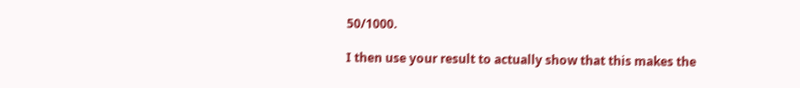50/1000.

I then use your result to actually show that this makes the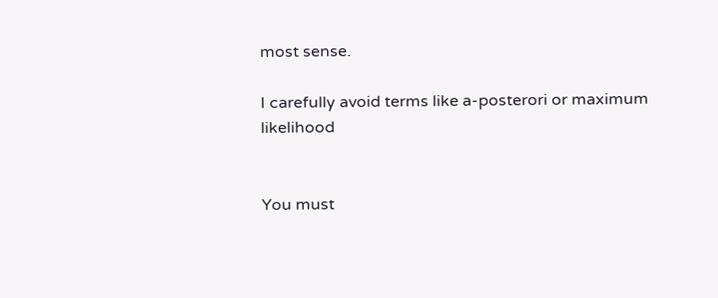most sense.

I carefully avoid terms like a-posterori or maximum likelihood


You must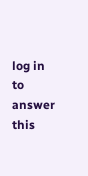log in to answer this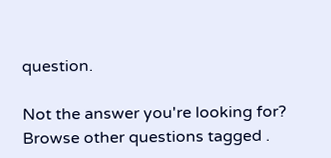question.

Not the answer you're looking for? Browse other questions tagged .